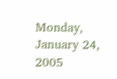Monday, January 24, 2005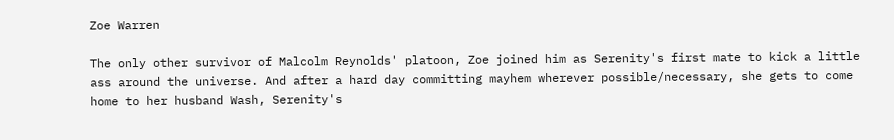Zoe Warren

The only other survivor of Malcolm Reynolds' platoon, Zoe joined him as Serenity's first mate to kick a little ass around the universe. And after a hard day committing mayhem wherever possible/necessary, she gets to come home to her husband Wash, Serenity's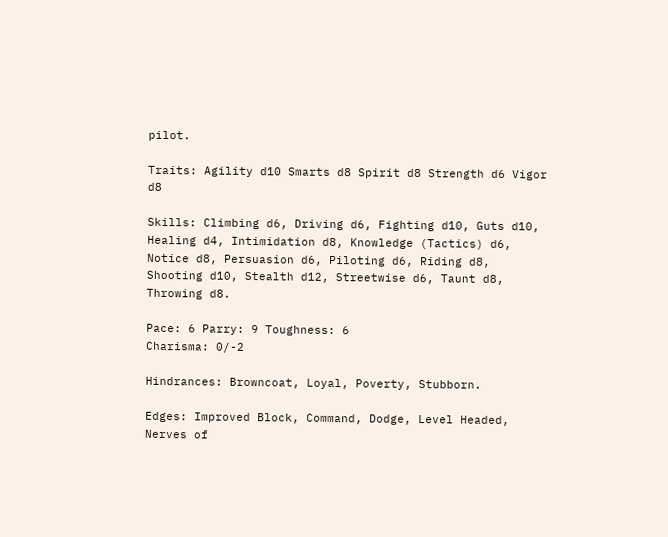pilot.

Traits: Agility d10 Smarts d8 Spirit d8 Strength d6 Vigor d8

Skills: Climbing d6, Driving d6, Fighting d10, Guts d10, Healing d4, Intimidation d8, Knowledge (Tactics) d6, Notice d8, Persuasion d6, Piloting d6, Riding d8, Shooting d10, Stealth d12, Streetwise d6, Taunt d8, Throwing d8.

Pace: 6 Parry: 9 Toughness: 6
Charisma: 0/-2

Hindrances: Browncoat, Loyal, Poverty, Stubborn.

Edges: Improved Block, Command, Dodge, Level Headed, Nerves of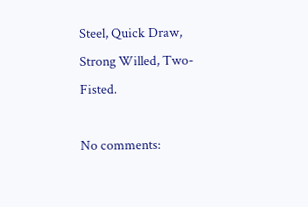Steel, Quick Draw, Strong Willed, Two-Fisted.

No comments: